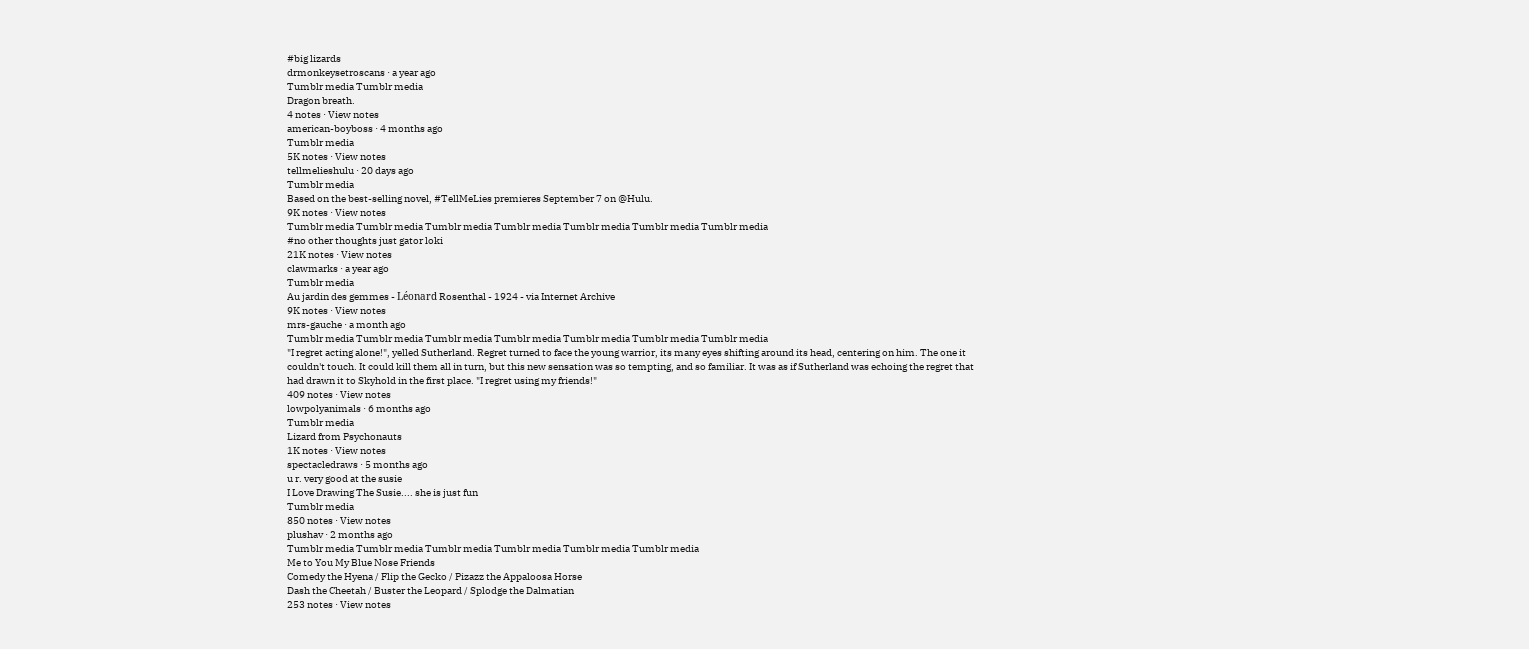#big lizards
drmonkeysetroscans · a year ago
Tumblr media Tumblr media
Dragon breath.
4 notes · View notes
american-boyboss · 4 months ago
Tumblr media
5K notes · View notes
tellmelieshulu · 20 days ago
Tumblr media
Based on the best-selling novel, #TellMeLies premieres September 7 on @Hulu.
9K notes · View notes
Tumblr media Tumblr media Tumblr media Tumblr media Tumblr media Tumblr media Tumblr media
#no other thoughts just gator loki
21K notes · View notes
clawmarks · a year ago
Tumblr media
Au jardin des gemmes - Léonard Rosenthal - 1924 - via Internet Archive
9K notes · View notes
mrs-gauche · a month ago
Tumblr media Tumblr media Tumblr media Tumblr media Tumblr media Tumblr media Tumblr media
"I regret acting alone!", yelled Sutherland. Regret turned to face the young warrior, its many eyes shifting around its head, centering on him. The one it couldn't touch. It could kill them all in turn, but this new sensation was so tempting, and so familiar. It was as if Sutherland was echoing the regret that had drawn it to Skyhold in the first place. "I regret using my friends!"
409 notes · View notes
lowpolyanimals · 6 months ago
Tumblr media
Lizard from Psychonauts
1K notes · View notes
spectacledraws · 5 months ago
u r. very good at the susie
I Love Drawing The Susie.... she is just fun
Tumblr media
850 notes · View notes
plushav · 2 months ago
Tumblr media Tumblr media Tumblr media Tumblr media Tumblr media Tumblr media
Me to You My Blue Nose Friends
Comedy the Hyena / Flip the Gecko / Pizazz the Appaloosa Horse
Dash the Cheetah / Buster the Leopard / Splodge the Dalmatian
253 notes · View notes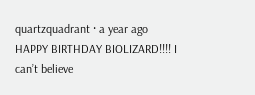quartzquadrant · a year ago
HAPPY BIRTHDAY BIOLIZARD!!!! I can’t believe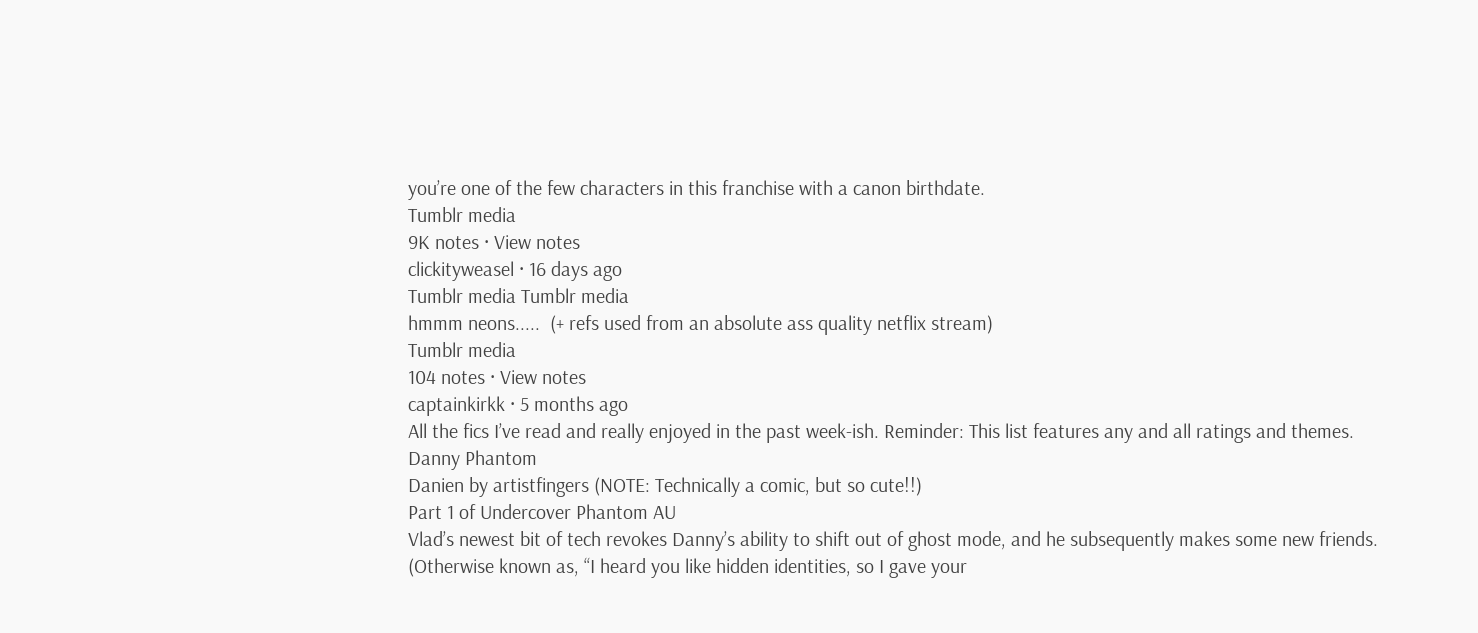you’re one of the few characters in this franchise with a canon birthdate.
Tumblr media
9K notes · View notes
clickityweasel · 16 days ago
Tumblr media Tumblr media
hmmm neons.....  (+ refs used from an absolute ass quality netflix stream)
Tumblr media
104 notes · View notes
captainkirkk · 5 months ago
All the fics I’ve read and really enjoyed in the past week-ish. Reminder: This list features any and all ratings and themes.
Danny Phantom
Danien by artistfingers (NOTE: Technically a comic, but so cute!!)
Part 1 of Undercover Phantom AU
Vlad’s newest bit of tech revokes Danny’s ability to shift out of ghost mode, and he subsequently makes some new friends.
(Otherwise known as, “I heard you like hidden identities, so I gave your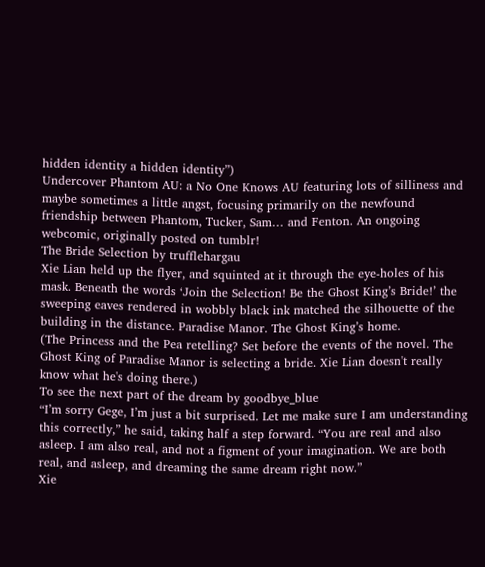hidden identity a hidden identity”)
Undercover Phantom AU: a No One Knows AU featuring lots of silliness and maybe sometimes a little angst, focusing primarily on the newfound friendship between Phantom, Tucker, Sam… and Fenton. An ongoing webcomic, originally posted on tumblr!
The Bride Selection by trufflehargau
Xie Lian held up the flyer, and squinted at it through the eye-holes of his mask. Beneath the words ‘Join the Selection! Be the Ghost King’s Bride!’ the sweeping eaves rendered in wobbly black ink matched the silhouette of the building in the distance. Paradise Manor. The Ghost King’s home.
(The Princess and the Pea retelling? Set before the events of the novel. The Ghost King of Paradise Manor is selecting a bride. Xie Lian doesn't really know what he's doing there.)
To see the next part of the dream by goodbye_blue
“I’m sorry Gege, I’m just a bit surprised. Let me make sure I am understanding this correctly,” he said, taking half a step forward. “You are real and also asleep. I am also real, and not a figment of your imagination. We are both real, and asleep, and dreaming the same dream right now.”
Xie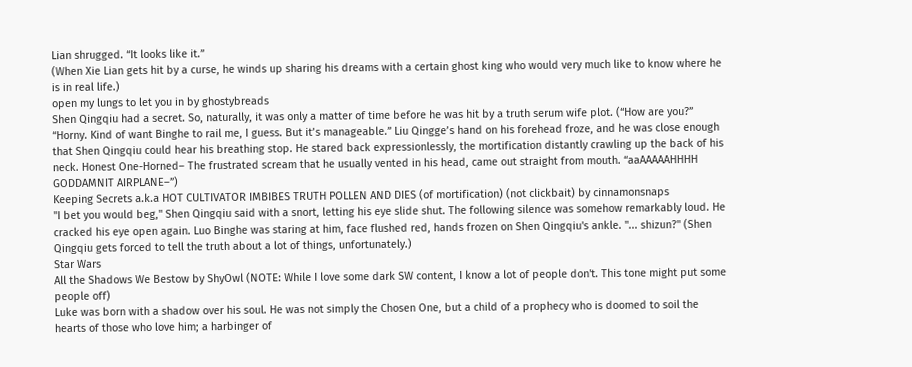Lian shrugged. “It looks like it.”
(When Xie Lian gets hit by a curse, he winds up sharing his dreams with a certain ghost king who would very much like to know where he is in real life.)
open my lungs to let you in by ghostybreads
Shen Qingqiu had a secret. So, naturally, it was only a matter of time before he was hit by a truth serum wife plot. (“How are you?” “Horny. Kind of want Binghe to rail me, I guess. But it’s manageable.” Liu Qingge’s hand on his forehead froze, and he was close enough that Shen Qingqiu could hear his breathing stop. He stared back expressionlessly, the mortification distantly crawling up the back of his neck. Honest One-Horned– The frustrated scream that he usually vented in his head, came out straight from mouth. “aaAAAAAHHHH GODDAMNIT AIRPLANE–”)
Keeping Secrets a.k.a HOT CULTIVATOR IMBIBES TRUTH POLLEN AND DIES (of mortification) (not clickbait) by cinnamonsnaps
"I bet you would beg," Shen Qingqiu said with a snort, letting his eye slide shut. The following silence was somehow remarkably loud. He cracked his eye open again. Luo Binghe was staring at him, face flushed red, hands frozen on Shen Qingqiu's ankle. "... shizun?" (Shen Qingqiu gets forced to tell the truth about a lot of things, unfortunately.)
Star Wars
All the Shadows We Bestow by ShyOwl (NOTE: While I love some dark SW content, I know a lot of people don't. This tone might put some people off)
Luke was born with a shadow over his soul. He was not simply the Chosen One, but a child of a prophecy who is doomed to soil the hearts of those who love him; a harbinger of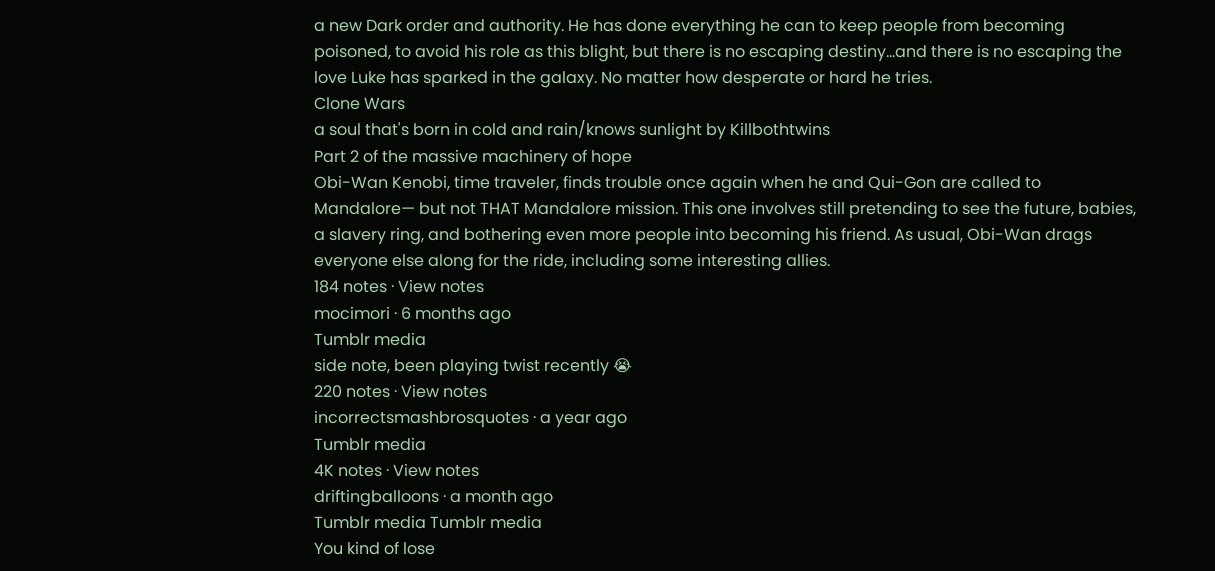a new Dark order and authority. He has done everything he can to keep people from becoming poisoned, to avoid his role as this blight, but there is no escaping destiny…and there is no escaping the love Luke has sparked in the galaxy. No matter how desperate or hard he tries.
Clone Wars
a soul that's born in cold and rain/knows sunlight by Killbothtwins
Part 2 of the massive machinery of hope
Obi-Wan Kenobi, time traveler, finds trouble once again when he and Qui-Gon are called to Mandalore— but not THAT Mandalore mission. This one involves still pretending to see the future, babies, a slavery ring, and bothering even more people into becoming his friend. As usual, Obi-Wan drags everyone else along for the ride, including some interesting allies.
184 notes · View notes
mocimori · 6 months ago
Tumblr media
side note, been playing twist recently 😭
220 notes · View notes
incorrectsmashbrosquotes · a year ago
Tumblr media
4K notes · View notes
driftingballoons · a month ago
Tumblr media Tumblr media
You kind of lose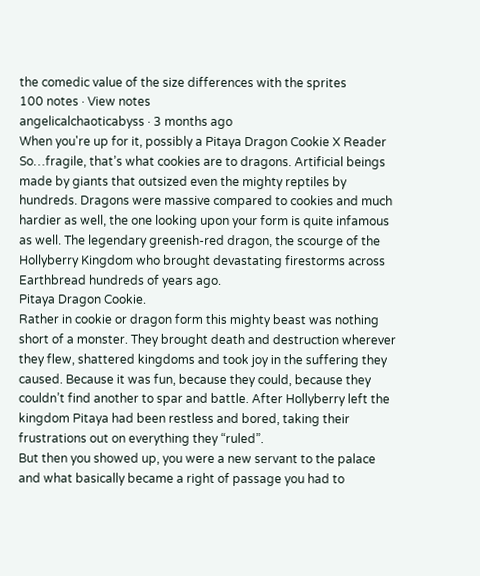the comedic value of the size differences with the sprites
100 notes · View notes
angelicalchaoticabyss · 3 months ago
When you're up for it, possibly a Pitaya Dragon Cookie X Reader
So…fragile, that’s what cookies are to dragons. Artificial beings made by giants that outsized even the mighty reptiles by hundreds. Dragons were massive compared to cookies and much hardier as well, the one looking upon your form is quite infamous as well. The legendary greenish-red dragon, the scourge of the Hollyberry Kingdom who brought devastating firestorms across Earthbread hundreds of years ago.
Pitaya Dragon Cookie.
Rather in cookie or dragon form this mighty beast was nothing short of a monster. They brought death and destruction wherever they flew, shattered kingdoms and took joy in the suffering they caused. Because it was fun, because they could, because they couldn’t find another to spar and battle. After Hollyberry left the kingdom Pitaya had been restless and bored, taking their frustrations out on everything they “ruled”.
But then you showed up, you were a new servant to the palace and what basically became a right of passage you had to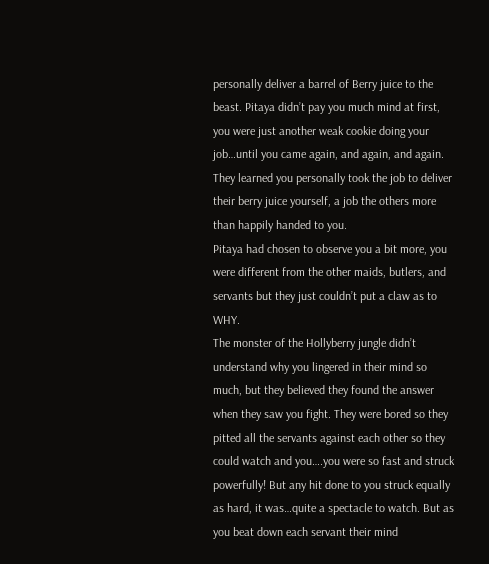personally deliver a barrel of Berry juice to the beast. Pitaya didn’t pay you much mind at first, you were just another weak cookie doing your job…until you came again, and again, and again. They learned you personally took the job to deliver their berry juice yourself, a job the others more than happily handed to you.
Pitaya had chosen to observe you a bit more, you were different from the other maids, butlers, and servants but they just couldn’t put a claw as to WHY.
The monster of the Hollyberry jungle didn’t understand why you lingered in their mind so much, but they believed they found the answer when they saw you fight. They were bored so they pitted all the servants against each other so they could watch and you….you were so fast and struck powerfully! But any hit done to you struck equally as hard, it was…quite a spectacle to watch. But as you beat down each servant their mind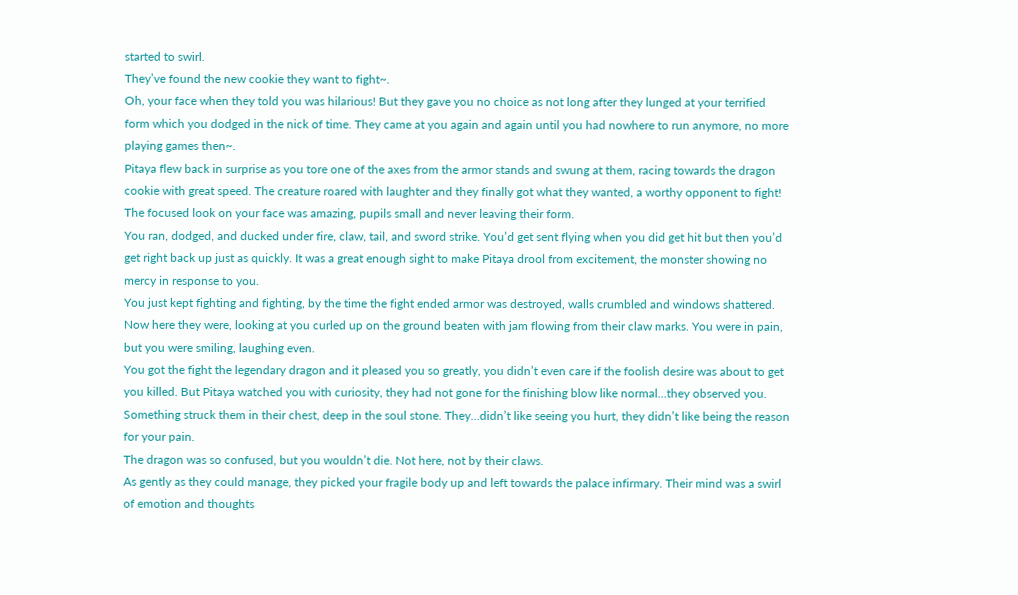started to swirl.
They’ve found the new cookie they want to fight~.
Oh, your face when they told you was hilarious! But they gave you no choice as not long after they lunged at your terrified form which you dodged in the nick of time. They came at you again and again until you had nowhere to run anymore, no more playing games then~.
Pitaya flew back in surprise as you tore one of the axes from the armor stands and swung at them, racing towards the dragon cookie with great speed. The creature roared with laughter and they finally got what they wanted, a worthy opponent to fight! The focused look on your face was amazing, pupils small and never leaving their form.
You ran, dodged, and ducked under fire, claw, tail, and sword strike. You’d get sent flying when you did get hit but then you’d get right back up just as quickly. It was a great enough sight to make Pitaya drool from excitement, the monster showing no mercy in response to you.
You just kept fighting and fighting, by the time the fight ended armor was destroyed, walls crumbled and windows shattered.
Now here they were, looking at you curled up on the ground beaten with jam flowing from their claw marks. You were in pain, but you were smiling, laughing even.
You got the fight the legendary dragon and it pleased you so greatly, you didn’t even care if the foolish desire was about to get you killed. But Pitaya watched you with curiosity, they had not gone for the finishing blow like normal…they observed you. Something struck them in their chest, deep in the soul stone. They…didn’t like seeing you hurt, they didn’t like being the reason for your pain.
The dragon was so confused, but you wouldn’t die. Not here, not by their claws.
As gently as they could manage, they picked your fragile body up and left towards the palace infirmary. Their mind was a swirl of emotion and thoughts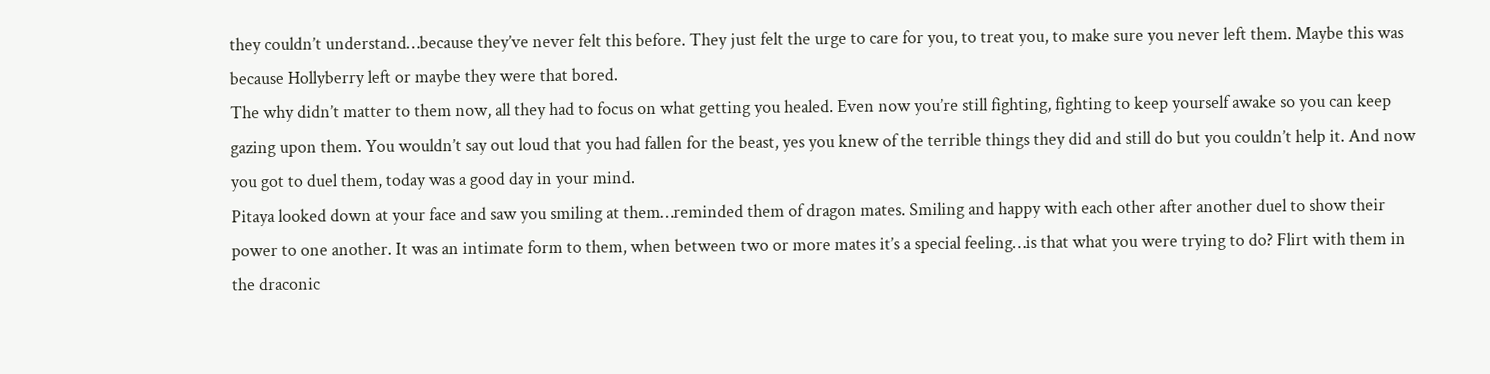they couldn’t understand…because they’ve never felt this before. They just felt the urge to care for you, to treat you, to make sure you never left them. Maybe this was because Hollyberry left or maybe they were that bored.
The why didn’t matter to them now, all they had to focus on what getting you healed. Even now you’re still fighting, fighting to keep yourself awake so you can keep gazing upon them. You wouldn’t say out loud that you had fallen for the beast, yes you knew of the terrible things they did and still do but you couldn’t help it. And now you got to duel them, today was a good day in your mind.
Pitaya looked down at your face and saw you smiling at them…reminded them of dragon mates. Smiling and happy with each other after another duel to show their power to one another. It was an intimate form to them, when between two or more mates it’s a special feeling…is that what you were trying to do? Flirt with them in the draconic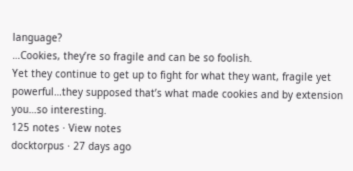language?
…Cookies, they’re so fragile and can be so foolish.
Yet they continue to get up to fight for what they want, fragile yet powerful…they supposed that’s what made cookies and by extension you…so interesting.
125 notes · View notes
docktorpus · 27 days ago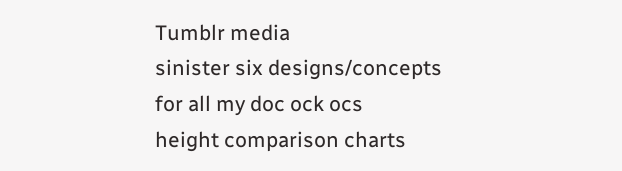Tumblr media
sinister six designs/concepts for all my doc ock ocs
height comparison charts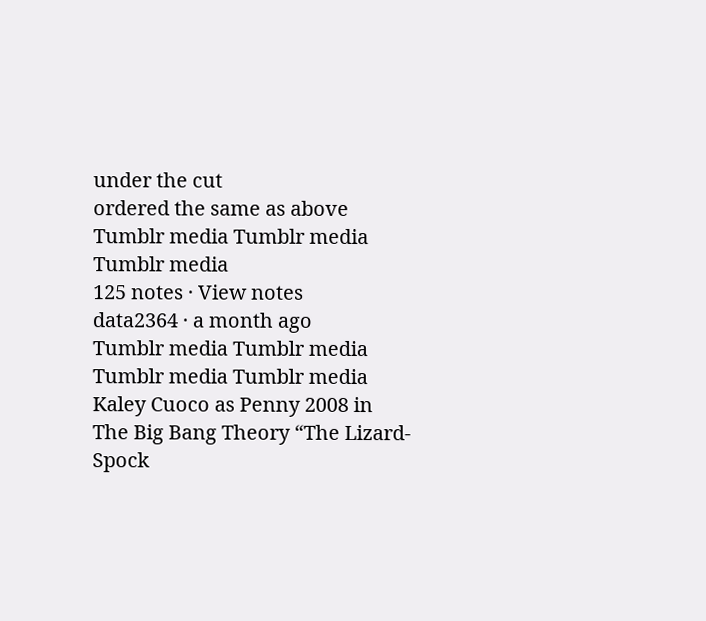under the cut
ordered the same as above
Tumblr media Tumblr media Tumblr media
125 notes · View notes
data2364 · a month ago
Tumblr media Tumblr media Tumblr media Tumblr media
Kaley Cuoco as Penny 2008 in The Big Bang Theory “The Lizard-Spock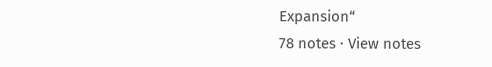Expansion“
78 notes · View notes